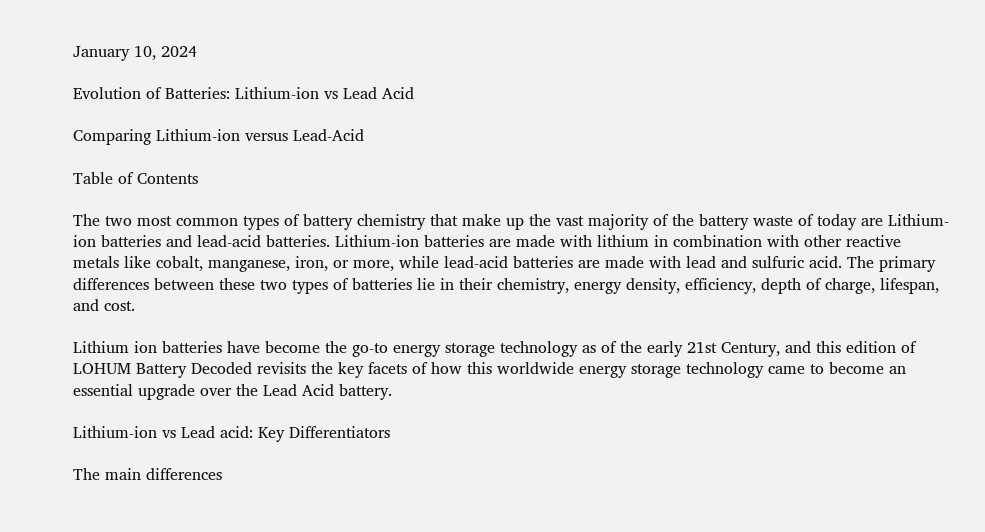January 10, 2024

Evolution of Batteries: Lithium-ion vs Lead Acid

Comparing Lithium-ion versus Lead-Acid

Table of Contents

The two most common types of battery chemistry that make up the vast majority of the battery waste of today are Lithium-ion batteries and lead-acid batteries. Lithium-ion batteries are made with lithium in combination with other reactive metals like cobalt, manganese, iron, or more, while lead-acid batteries are made with lead and sulfuric acid. The primary differences between these two types of batteries lie in their chemistry, energy density, efficiency, depth of charge, lifespan, and cost.

Lithium ion batteries have become the go-to energy storage technology as of the early 21st Century, and this edition of LOHUM Battery Decoded revisits the key facets of how this worldwide energy storage technology came to become an essential upgrade over the Lead Acid battery.

Lithium-ion vs Lead acid: Key Differentiators

The main differences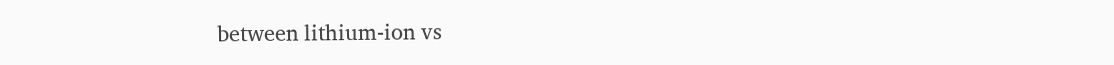between lithium-ion vs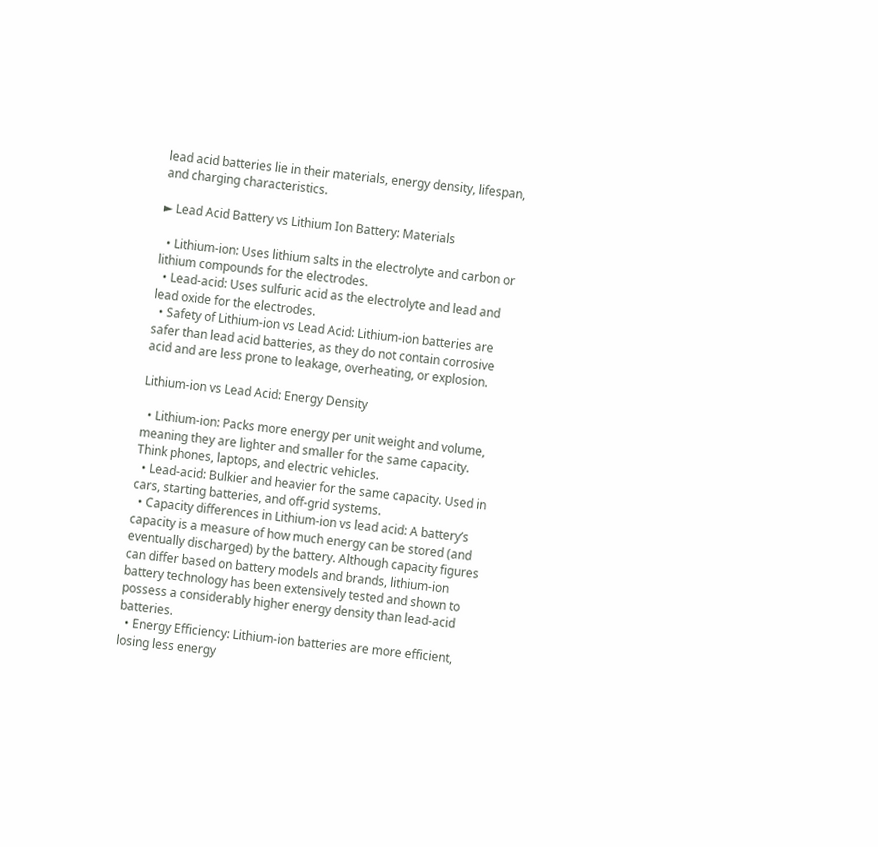lead acid batteries lie in their materials, energy density, lifespan, and charging characteristics.

► Lead Acid Battery vs Lithium Ion Battery: Materials

  • Lithium-ion: Uses lithium salts in the electrolyte and carbon or lithium compounds for the electrodes.
  • Lead-acid: Uses sulfuric acid as the electrolyte and lead and lead oxide for the electrodes.
  • Safety of Lithium-ion vs Lead Acid: Lithium-ion batteries are safer than lead acid batteries, as they do not contain corrosive acid and are less prone to leakage, overheating, or explosion.

Lithium-ion vs Lead Acid: Energy Density

  • Lithium-ion: Packs more energy per unit weight and volume, meaning they are lighter and smaller for the same capacity. Think phones, laptops, and electric vehicles.
  • Lead-acid: Bulkier and heavier for the same capacity. Used in cars, starting batteries, and off-grid systems.
  • Capacity differences in Lithium-ion vs lead acid: A battery’s capacity is a measure of how much energy can be stored (and eventually discharged) by the battery. Although capacity figures can differ based on battery models and brands, lithium-ion battery technology has been extensively tested and shown to possess a considerably higher energy density than lead-acid batteries.
  • Energy Efficiency: Lithium-ion batteries are more efficient, losing less energy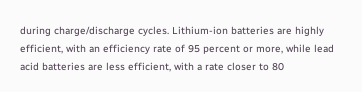during charge/discharge cycles. Lithium-ion batteries are highly efficient, with an efficiency rate of 95 percent or more, while lead acid batteries are less efficient, with a rate closer to 80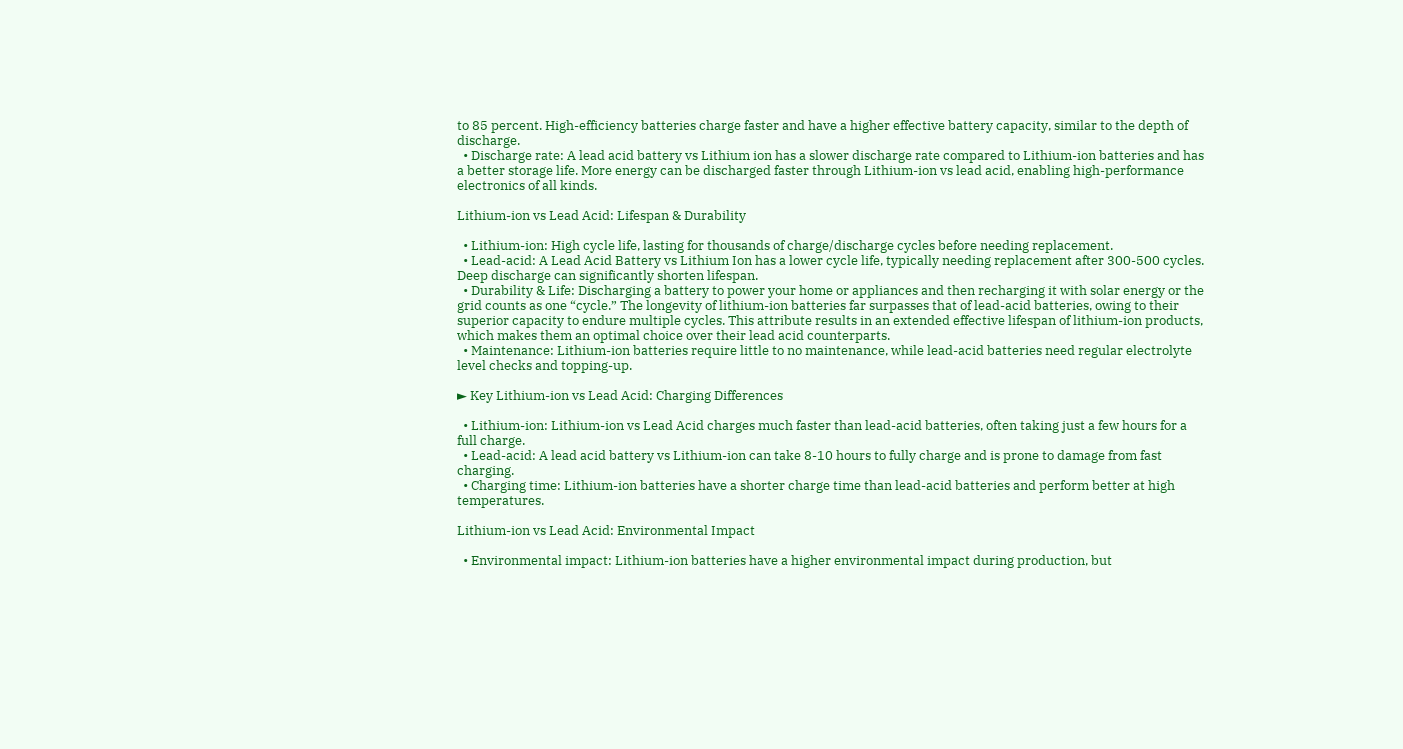to 85 percent. High-efficiency batteries charge faster and have a higher effective battery capacity, similar to the depth of discharge.
  • Discharge rate: A lead acid battery vs Lithium ion has a slower discharge rate compared to Lithium-ion batteries and has a better storage life. More energy can be discharged faster through Lithium-ion vs lead acid, enabling high-performance electronics of all kinds.

Lithium-ion vs Lead Acid: Lifespan & Durability

  • Lithium-ion: High cycle life, lasting for thousands of charge/discharge cycles before needing replacement.
  • Lead-acid: A Lead Acid Battery vs Lithium Ion has a lower cycle life, typically needing replacement after 300-500 cycles. Deep discharge can significantly shorten lifespan.
  • Durability & Life: Discharging a battery to power your home or appliances and then recharging it with solar energy or the grid counts as one “cycle.” The longevity of lithium-ion batteries far surpasses that of lead-acid batteries, owing to their superior capacity to endure multiple cycles. This attribute results in an extended effective lifespan of lithium-ion products, which makes them an optimal choice over their lead acid counterparts.
  • Maintenance: Lithium-ion batteries require little to no maintenance, while lead-acid batteries need regular electrolyte level checks and topping-up.

► Key Lithium-ion vs Lead Acid: Charging Differences

  • Lithium-ion: Lithium-ion vs Lead Acid charges much faster than lead-acid batteries, often taking just a few hours for a full charge.
  • Lead-acid: A lead acid battery vs Lithium-ion can take 8-10 hours to fully charge and is prone to damage from fast charging.
  • Charging time: Lithium-ion batteries have a shorter charge time than lead-acid batteries and perform better at high temperatures.

Lithium-ion vs Lead Acid: Environmental Impact

  • Environmental impact: Lithium-ion batteries have a higher environmental impact during production, but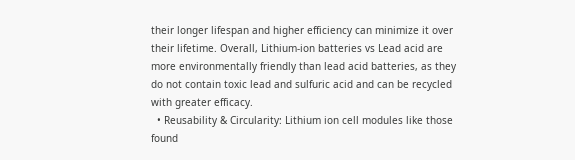their longer lifespan and higher efficiency can minimize it over their lifetime. Overall, Lithium-ion batteries vs Lead acid are more environmentally friendly than lead acid batteries, as they do not contain toxic lead and sulfuric acid and can be recycled with greater efficacy.
  • Reusability & Circularity: Lithium ion cell modules like those found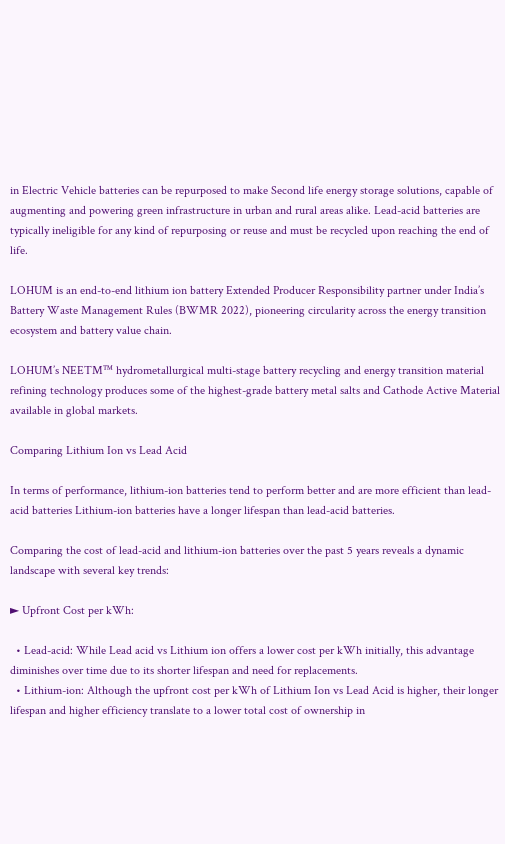in Electric Vehicle batteries can be repurposed to make Second life energy storage solutions, capable of augmenting and powering green infrastructure in urban and rural areas alike. Lead-acid batteries are typically ineligible for any kind of repurposing or reuse and must be recycled upon reaching the end of life.

LOHUM is an end-to-end lithium ion battery Extended Producer Responsibility partner under India’s Battery Waste Management Rules (BWMR 2022), pioneering circularity across the energy transition ecosystem and battery value chain.

LOHUM’s NEETM™ hydrometallurgical multi-stage battery recycling and energy transition material refining technology produces some of the highest-grade battery metal salts and Cathode Active Material available in global markets.

Comparing Lithium Ion vs Lead Acid

In terms of performance, lithium-ion batteries tend to perform better and are more efficient than lead-acid batteries Lithium-ion batteries have a longer lifespan than lead-acid batteries.

Comparing the cost of lead-acid and lithium-ion batteries over the past 5 years reveals a dynamic landscape with several key trends:

► Upfront Cost per kWh:

  • Lead-acid: While Lead acid vs Lithium ion offers a lower cost per kWh initially, this advantage diminishes over time due to its shorter lifespan and need for replacements.
  • Lithium-ion: Although the upfront cost per kWh of Lithium Ion vs Lead Acid is higher, their longer lifespan and higher efficiency translate to a lower total cost of ownership in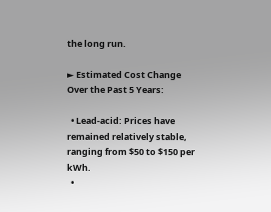the long run.

► Estimated Cost Change Over the Past 5 Years:

  • Lead-acid: Prices have remained relatively stable, ranging from $50 to $150 per kWh.
  •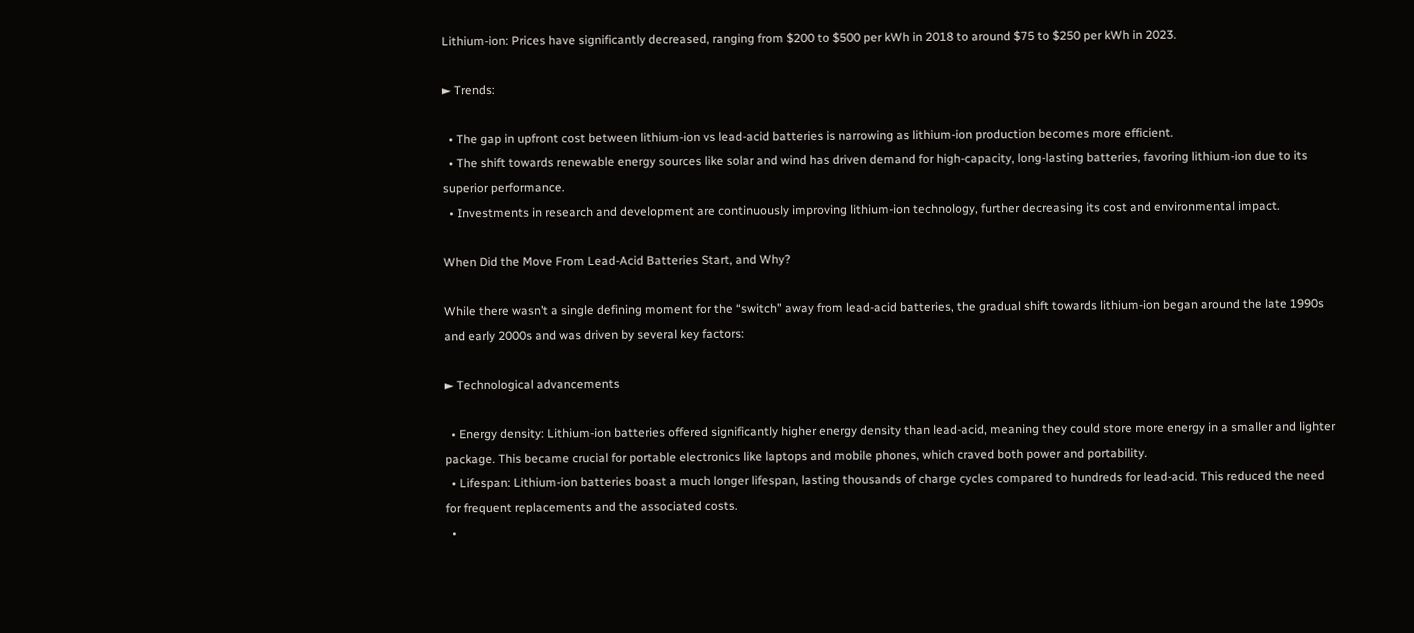Lithium-ion: Prices have significantly decreased, ranging from $200 to $500 per kWh in 2018 to around $75 to $250 per kWh in 2023.

► Trends:

  • The gap in upfront cost between lithium-ion vs lead-acid batteries is narrowing as lithium-ion production becomes more efficient.
  • The shift towards renewable energy sources like solar and wind has driven demand for high-capacity, long-lasting batteries, favoring lithium-ion due to its superior performance.
  • Investments in research and development are continuously improving lithium-ion technology, further decreasing its cost and environmental impact.

When Did the Move From Lead-Acid Batteries Start, and Why?

While there wasn’t a single defining moment for the “switch” away from lead-acid batteries, the gradual shift towards lithium-ion began around the late 1990s and early 2000s and was driven by several key factors:

► Technological advancements

  • Energy density: Lithium-ion batteries offered significantly higher energy density than lead-acid, meaning they could store more energy in a smaller and lighter package. This became crucial for portable electronics like laptops and mobile phones, which craved both power and portability.
  • Lifespan: Lithium-ion batteries boast a much longer lifespan, lasting thousands of charge cycles compared to hundreds for lead-acid. This reduced the need for frequent replacements and the associated costs.
  •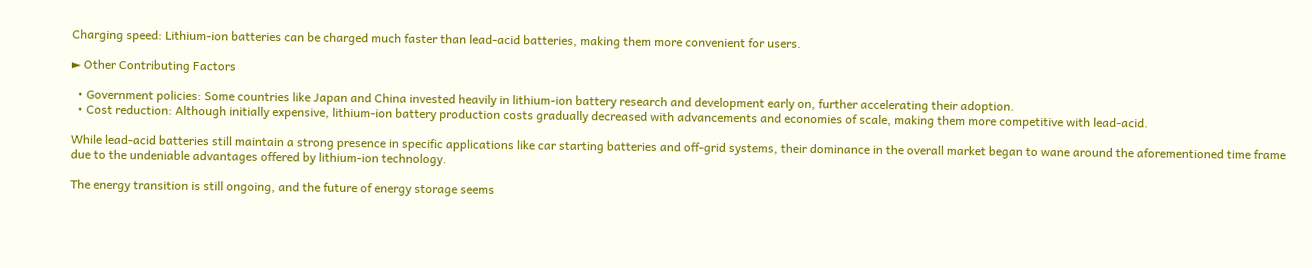Charging speed: Lithium-ion batteries can be charged much faster than lead-acid batteries, making them more convenient for users.

► Other Contributing Factors

  • Government policies: Some countries like Japan and China invested heavily in lithium-ion battery research and development early on, further accelerating their adoption.
  • Cost reduction: Although initially expensive, lithium-ion battery production costs gradually decreased with advancements and economies of scale, making them more competitive with lead-acid.

While lead-acid batteries still maintain a strong presence in specific applications like car starting batteries and off-grid systems, their dominance in the overall market began to wane around the aforementioned time frame due to the undeniable advantages offered by lithium-ion technology.

The energy transition is still ongoing, and the future of energy storage seems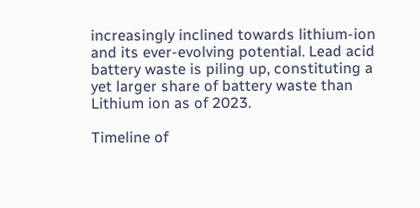increasingly inclined towards lithium-ion and its ever-evolving potential. Lead acid battery waste is piling up, constituting a yet larger share of battery waste than Lithium ion as of 2023.

Timeline of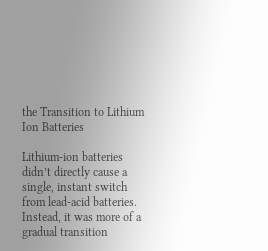the Transition to Lithium Ion Batteries

Lithium-ion batteries didn’t directly cause a single, instant switch from lead-acid batteries. Instead, it was more of a gradual transition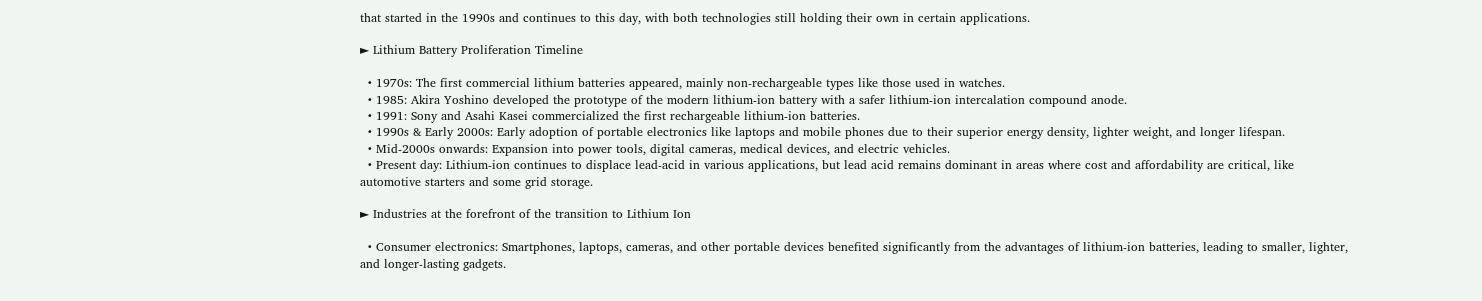that started in the 1990s and continues to this day, with both technologies still holding their own in certain applications.

► Lithium Battery Proliferation Timeline

  • 1970s: The first commercial lithium batteries appeared, mainly non-rechargeable types like those used in watches.
  • 1985: Akira Yoshino developed the prototype of the modern lithium-ion battery with a safer lithium-ion intercalation compound anode.
  • 1991: Sony and Asahi Kasei commercialized the first rechargeable lithium-ion batteries.
  • 1990s & Early 2000s: Early adoption of portable electronics like laptops and mobile phones due to their superior energy density, lighter weight, and longer lifespan.
  • Mid-2000s onwards: Expansion into power tools, digital cameras, medical devices, and electric vehicles.
  • Present day: Lithium-ion continues to displace lead-acid in various applications, but lead acid remains dominant in areas where cost and affordability are critical, like automotive starters and some grid storage.

► Industries at the forefront of the transition to Lithium Ion

  • Consumer electronics: Smartphones, laptops, cameras, and other portable devices benefited significantly from the advantages of lithium-ion batteries, leading to smaller, lighter, and longer-lasting gadgets.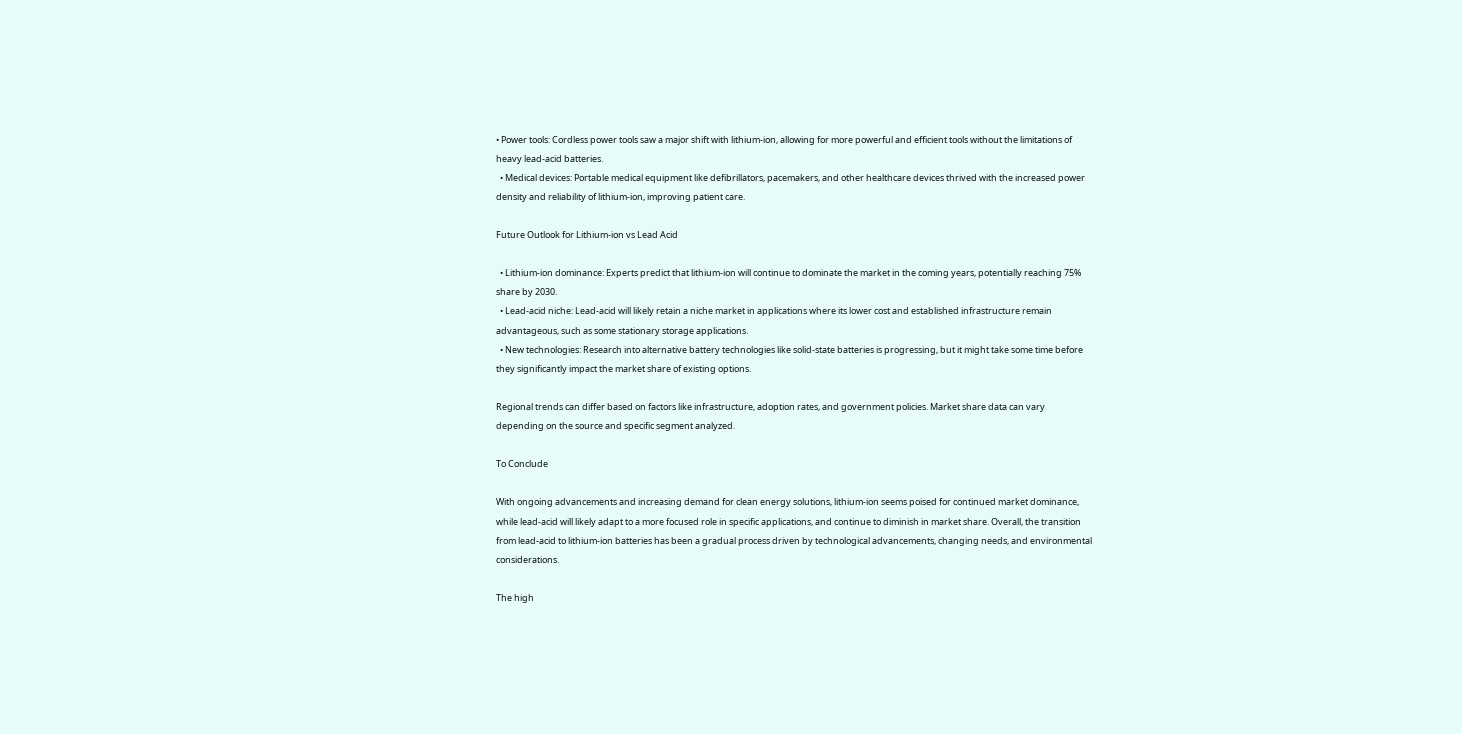• Power tools: Cordless power tools saw a major shift with lithium-ion, allowing for more powerful and efficient tools without the limitations of heavy lead-acid batteries.
  • Medical devices: Portable medical equipment like defibrillators, pacemakers, and other healthcare devices thrived with the increased power density and reliability of lithium-ion, improving patient care.

Future Outlook for Lithium-ion vs Lead Acid

  • Lithium-ion dominance: Experts predict that lithium-ion will continue to dominate the market in the coming years, potentially reaching 75% share by 2030.
  • Lead-acid niche: Lead-acid will likely retain a niche market in applications where its lower cost and established infrastructure remain advantageous, such as some stationary storage applications.
  • New technologies: Research into alternative battery technologies like solid-state batteries is progressing, but it might take some time before they significantly impact the market share of existing options.

Regional trends can differ based on factors like infrastructure, adoption rates, and government policies. Market share data can vary depending on the source and specific segment analyzed.

To Conclude

With ongoing advancements and increasing demand for clean energy solutions, lithium-ion seems poised for continued market dominance, while lead-acid will likely adapt to a more focused role in specific applications, and continue to diminish in market share. Overall, the transition from lead-acid to lithium-ion batteries has been a gradual process driven by technological advancements, changing needs, and environmental considerations.

The high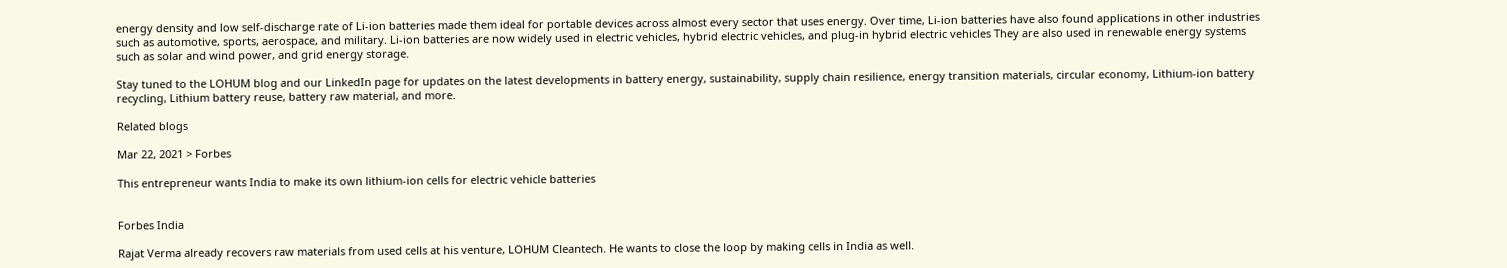energy density and low self-discharge rate of Li-ion batteries made them ideal for portable devices across almost every sector that uses energy. Over time, Li-ion batteries have also found applications in other industries such as automotive, sports, aerospace, and military. Li-ion batteries are now widely used in electric vehicles, hybrid electric vehicles, and plug-in hybrid electric vehicles They are also used in renewable energy systems such as solar and wind power, and grid energy storage.

Stay tuned to the LOHUM blog and our LinkedIn page for updates on the latest developments in battery energy, sustainability, supply chain resilience, energy transition materials, circular economy, Lithium-ion battery recycling, Lithium battery reuse, battery raw material, and more.

Related blogs

Mar 22, 2021 > Forbes

This entrepreneur wants India to make its own lithium-ion cells for electric vehicle batteries


Forbes India

Rajat Verma already recovers raw materials from used cells at his venture, LOHUM Cleantech. He wants to close the loop by making cells in India as well.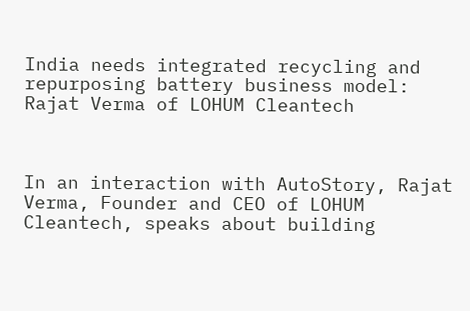India needs integrated recycling and repurposing battery business model: Rajat Verma of LOHUM Cleantech



In an interaction with AutoStory, Rajat Verma, Founder and CEO of LOHUM Cleantech, speaks about building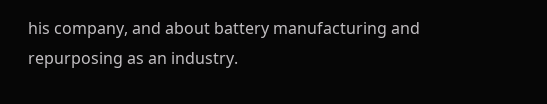his company, and about battery manufacturing and repurposing as an industry.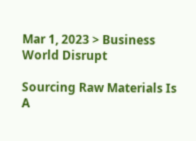Mar 1, 2023 > Business World Disrupt

Sourcing Raw Materials Is A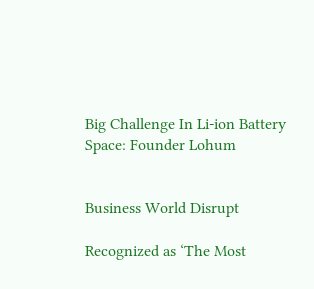Big Challenge In Li-ion Battery Space: Founder Lohum


Business World Disrupt

Recognized as ‘The Most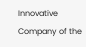Innovative Company of the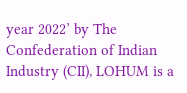year 2022’ by The Confederation of Indian Industry (CII), LOHUM is a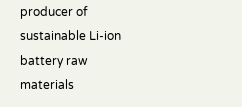producer of sustainable Li-ion battery raw materials